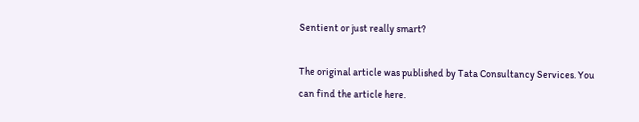Sentient or just really smart?

The original article was published by Tata Consultancy Services. You can find the article here.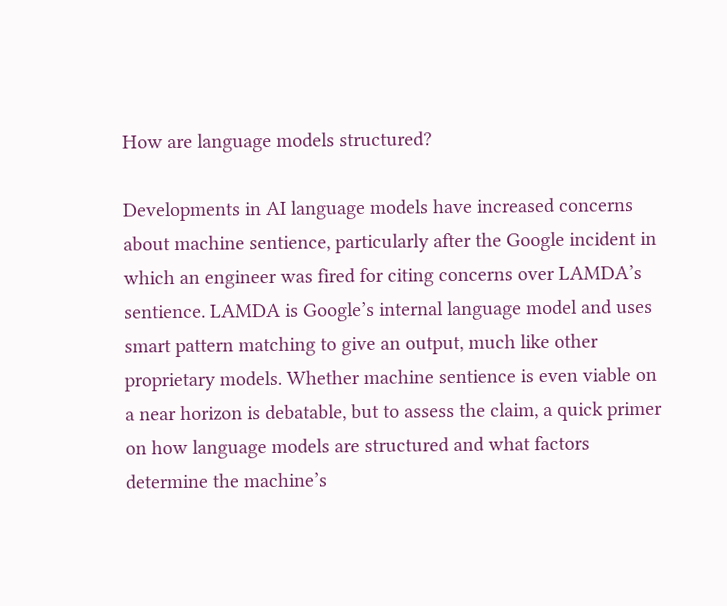How are language models structured?

Developments in AI language models have increased concerns about machine sentience, particularly after the Google incident in which an engineer was fired for citing concerns over LAMDA’s sentience. LAMDA is Google’s internal language model and uses smart pattern matching to give an output, much like other proprietary models. Whether machine sentience is even viable on a near horizon is debatable, but to assess the claim, a quick primer on how language models are structured and what factors determine the machine’s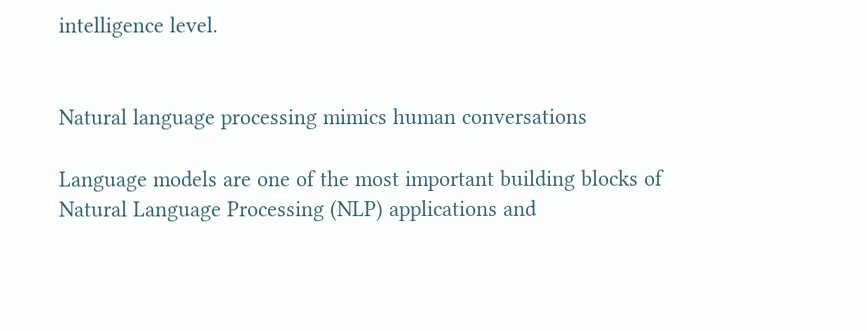intelligence level.


Natural language processing mimics human conversations

Language models are one of the most important building blocks of Natural Language Processing (NLP) applications and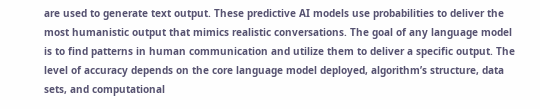are used to generate text output. These predictive AI models use probabilities to deliver the most humanistic output that mimics realistic conversations. The goal of any language model is to find patterns in human communication and utilize them to deliver a specific output. The level of accuracy depends on the core language model deployed, algorithm’s structure, data sets, and computational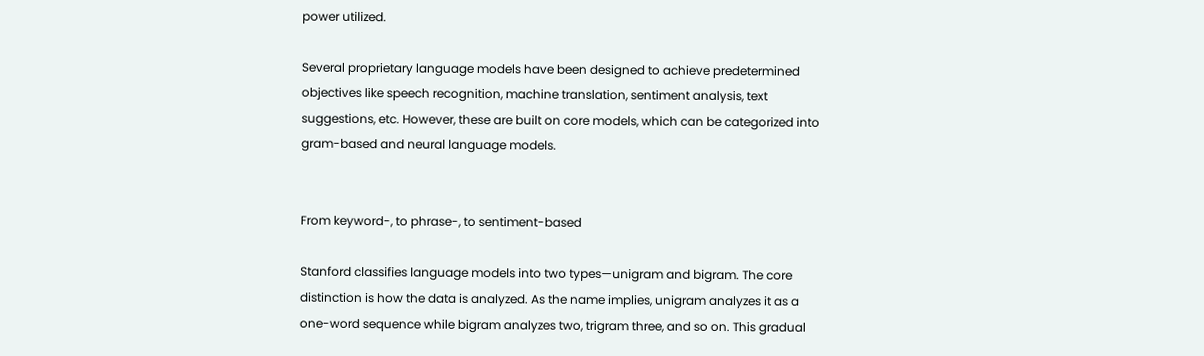power utilized.

Several proprietary language models have been designed to achieve predetermined objectives like speech recognition, machine translation, sentiment analysis, text suggestions, etc. However, these are built on core models, which can be categorized into gram-based and neural language models.


From keyword-, to phrase-, to sentiment-based

Stanford classifies language models into two types—unigram and bigram. The core distinction is how the data is analyzed. As the name implies, unigram analyzes it as a one-word sequence while bigram analyzes two, trigram three, and so on. This gradual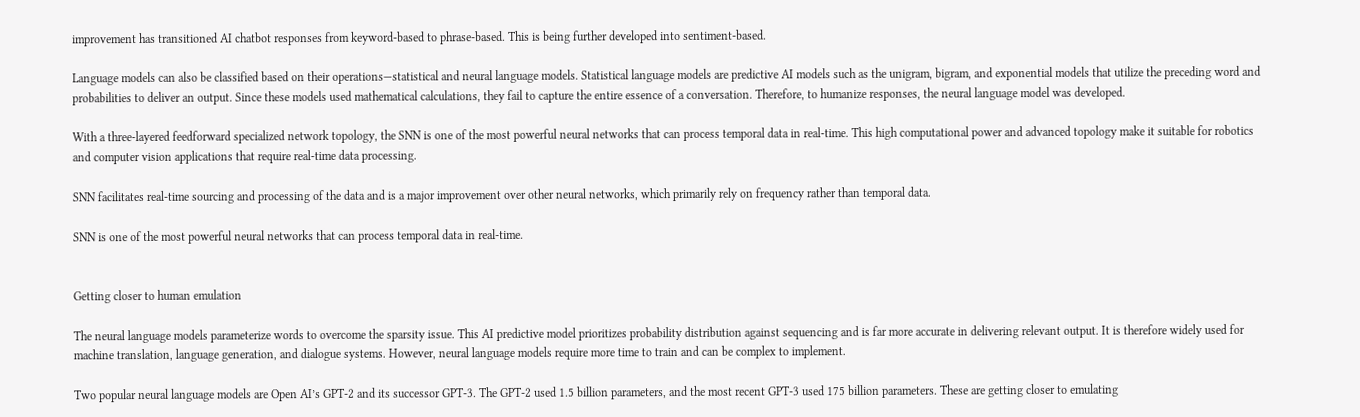improvement has transitioned AI chatbot responses from keyword-based to phrase-based. This is being further developed into sentiment-based.

Language models can also be classified based on their operations—statistical and neural language models. Statistical language models are predictive AI models such as the unigram, bigram, and exponential models that utilize the preceding word and probabilities to deliver an output. Since these models used mathematical calculations, they fail to capture the entire essence of a conversation. Therefore, to humanize responses, the neural language model was developed.

With a three-layered feedforward specialized network topology, the SNN is one of the most powerful neural networks that can process temporal data in real-time. This high computational power and advanced topology make it suitable for robotics and computer vision applications that require real-time data processing.

SNN facilitates real-time sourcing and processing of the data and is a major improvement over other neural networks, which primarily rely on frequency rather than temporal data.

SNN is one of the most powerful neural networks that can process temporal data in real-time.


Getting closer to human emulation

The neural language models parameterize words to overcome the sparsity issue. This AI predictive model prioritizes probability distribution against sequencing and is far more accurate in delivering relevant output. It is therefore widely used for machine translation, language generation, and dialogue systems. However, neural language models require more time to train and can be complex to implement.

Two popular neural language models are Open AI’s GPT-2 and its successor GPT-3. The GPT-2 used 1.5 billion parameters, and the most recent GPT-3 used 175 billion parameters. These are getting closer to emulating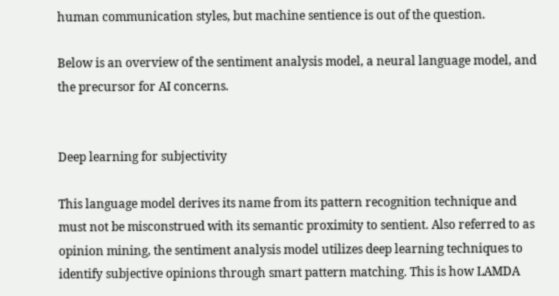human communication styles, but machine sentience is out of the question.

Below is an overview of the sentiment analysis model, a neural language model, and the precursor for AI concerns.


Deep learning for subjectivity

This language model derives its name from its pattern recognition technique and must not be misconstrued with its semantic proximity to sentient. Also referred to as opinion mining, the sentiment analysis model utilizes deep learning techniques to identify subjective opinions through smart pattern matching. This is how LAMDA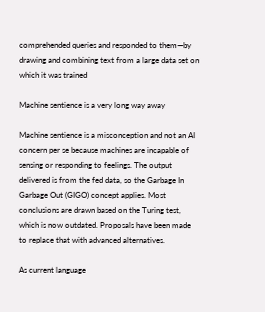comprehended queries and responded to them—by drawing and combining text from a large data set on which it was trained

Machine sentience is a very long way away

Machine sentience is a misconception and not an AI concern per se because machines are incapable of sensing or responding to feelings. The output delivered is from the fed data, so the Garbage In Garbage Out (GIGO) concept applies. Most conclusions are drawn based on the Turing test, which is now outdated. Proposals have been made to replace that with advanced alternatives.

As current language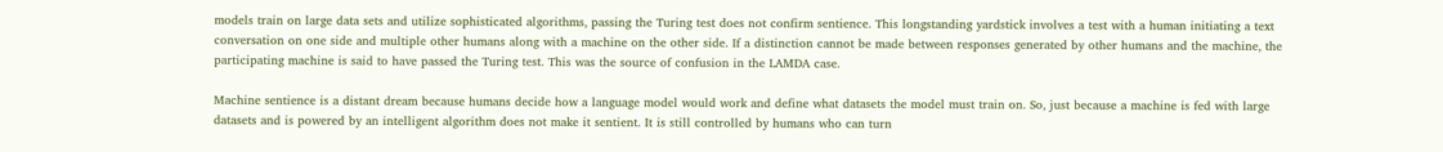models train on large data sets and utilize sophisticated algorithms, passing the Turing test does not confirm sentience. This longstanding yardstick involves a test with a human initiating a text conversation on one side and multiple other humans along with a machine on the other side. If a distinction cannot be made between responses generated by other humans and the machine, the participating machine is said to have passed the Turing test. This was the source of confusion in the LAMDA case.

Machine sentience is a distant dream because humans decide how a language model would work and define what datasets the model must train on. So, just because a machine is fed with large datasets and is powered by an intelligent algorithm does not make it sentient. It is still controlled by humans who can turn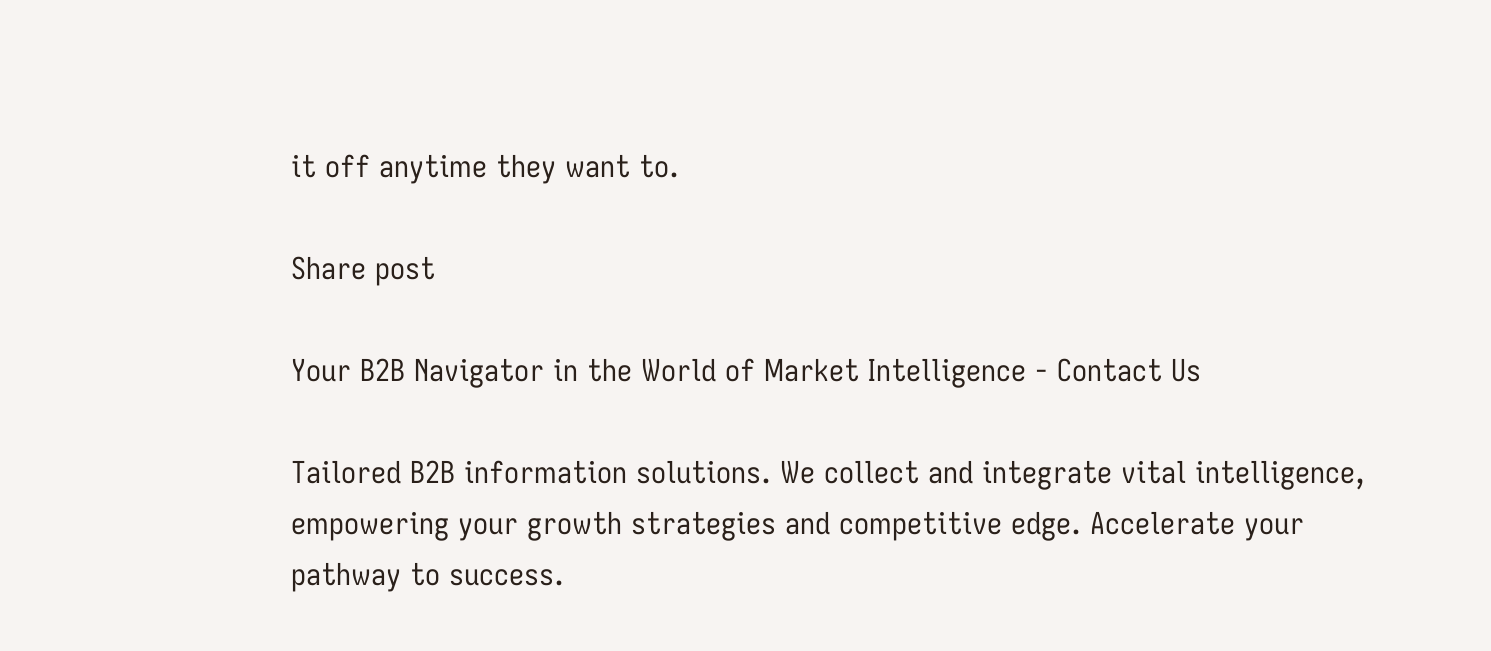it off anytime they want to.

Share post

Your B2B Navigator in the World of Market Intelligence - Contact Us

Tailored B2B information solutions. We collect and integrate vital intelligence, empowering your growth strategies and competitive edge. Accelerate your pathway to success.